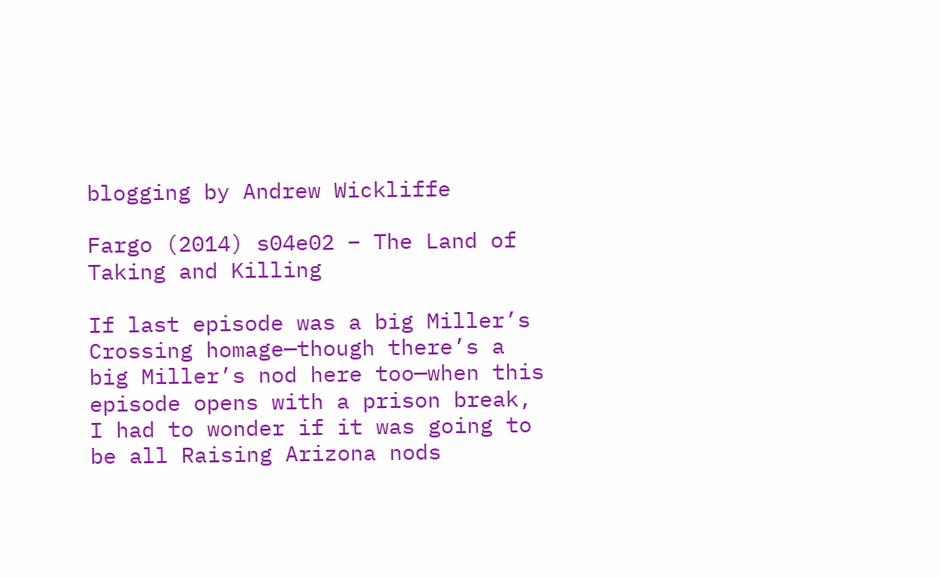blogging by Andrew Wickliffe

Fargo (2014) s04e02 – The Land of Taking and Killing

If last episode was a big Miller’s Crossing homage—though there’s a big Miller’s nod here too—when this episode opens with a prison break, I had to wonder if it was going to be all Raising Arizona nods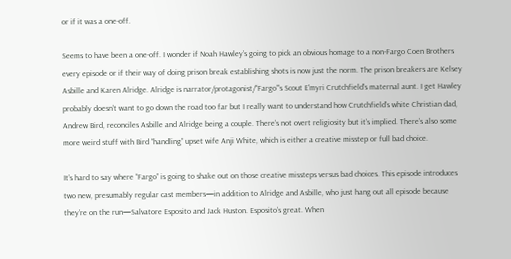or if it was a one-off.

Seems to have been a one-off. I wonder if Noah Hawley’s going to pick an obvious homage to a non-Fargo Coen Brothers every episode or if their way of doing prison break establishing shots is now just the norm. The prison breakers are Kelsey Asbille and Karen Alridge. Alridge is narrator/protagonist/“Fargo”’s Scout E'myri Crutchfield’s maternal aunt. I get Hawley probably doesn’t want to go down the road too far but I really want to understand how Crutchfield’s white Christian dad, Andrew Bird, reconciles Asbille and Alridge being a couple. There’s not overt religiosity but it’s implied. There’s also some more weird stuff with Bird “handling” upset wife Anji White, which is either a creative misstep or full bad choice.

It’s hard to say where “Fargo” is going to shake out on those creative missteps versus bad choices. This episode introduces two new, presumably regular cast members—in addition to Alridge and Asbille, who just hang out all episode because they’re on the run—Salvatore Esposito and Jack Huston. Esposito’s great. When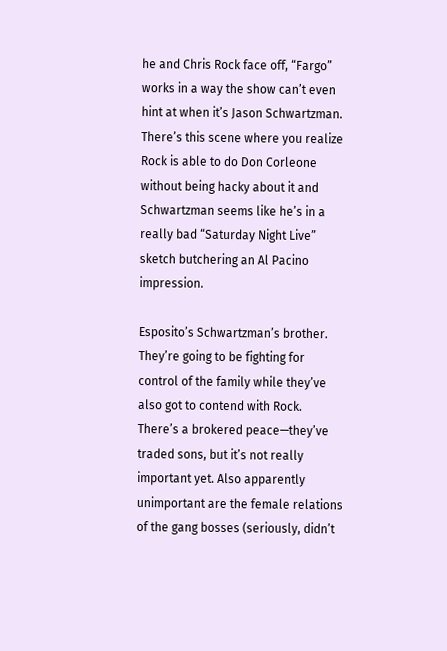he and Chris Rock face off, “Fargo” works in a way the show can’t even hint at when it’s Jason Schwartzman. There’s this scene where you realize Rock is able to do Don Corleone without being hacky about it and Schwartzman seems like he’s in a really bad “Saturday Night Live” sketch butchering an Al Pacino impression.

Esposito’s Schwartzman’s brother. They’re going to be fighting for control of the family while they’ve also got to contend with Rock. There’s a brokered peace—they’ve traded sons, but it’s not really important yet. Also apparently unimportant are the female relations of the gang bosses (seriously, didn’t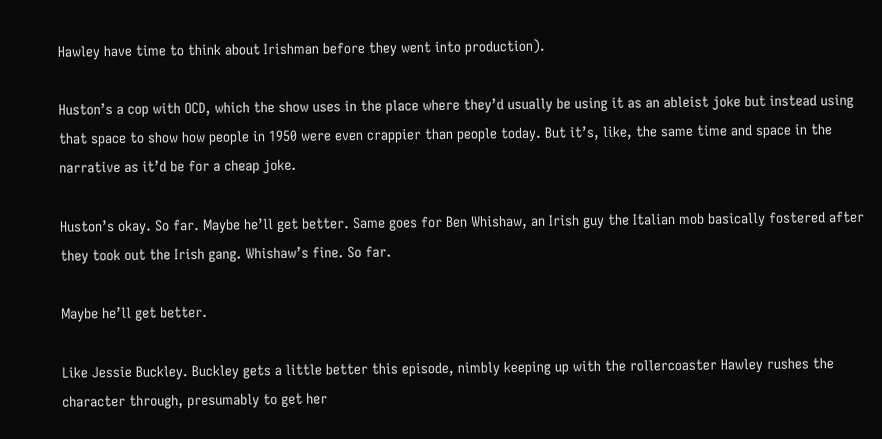Hawley have time to think about Irishman before they went into production).

Huston’s a cop with OCD, which the show uses in the place where they’d usually be using it as an ableist joke but instead using that space to show how people in 1950 were even crappier than people today. But it’s, like, the same time and space in the narrative as it’d be for a cheap joke.

Huston’s okay. So far. Maybe he’ll get better. Same goes for Ben Whishaw, an Irish guy the Italian mob basically fostered after they took out the Irish gang. Whishaw’s fine. So far.

Maybe he’ll get better.

Like Jessie Buckley. Buckley gets a little better this episode, nimbly keeping up with the rollercoaster Hawley rushes the character through, presumably to get her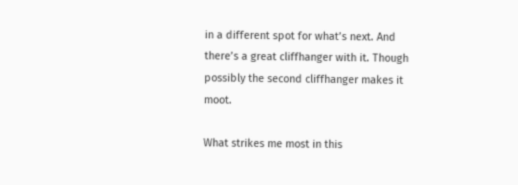in a different spot for what’s next. And there’s a great cliffhanger with it. Though possibly the second cliffhanger makes it moot.

What strikes me most in this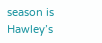season is Hawley’s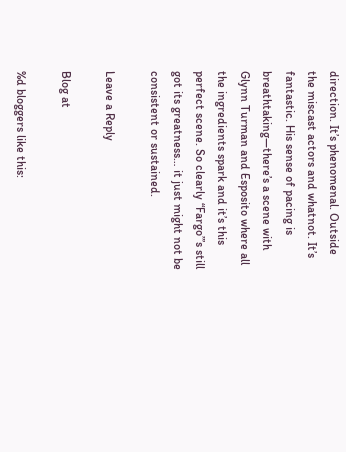direction. It’s phenomenal. Outside the miscast actors and whatnot. It’s fantastic. His sense of pacing is breathtaking—there’s a scene with Glynn Turman and Esposito where all the ingredients spark and it’s this perfect scene. So clearly “Fargo”’s still got its greatness… it just might not be consistent or sustained.

Leave a Reply

Blog at

%d bloggers like this: